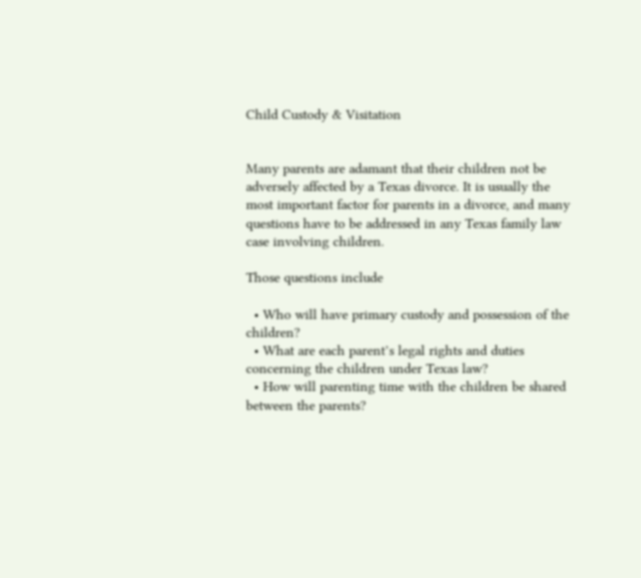Child Custody & Visitation


Many parents are adamant that their children not be adversely affected by a Texas divorce. It is usually the most important factor for parents in a divorce, and many questions have to be addressed in any Texas family law case involving children.

Those questions include

  • Who will have primary custody and possession of the children?
  • What are each parent’s legal rights and duties concerning the children under Texas law?
  • How will parenting time with the children be shared between the parents?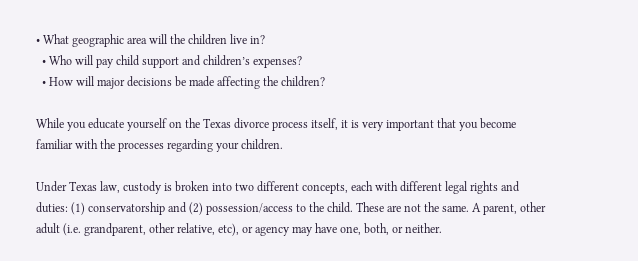• What geographic area will the children live in?
  • Who will pay child support and children’s expenses?
  • How will major decisions be made affecting the children?

While you educate yourself on the Texas divorce process itself, it is very important that you become familiar with the processes regarding your children.

Under Texas law, custody is broken into two different concepts, each with different legal rights and duties: (1) conservatorship and (2) possession/access to the child. These are not the same. A parent, other adult (i.e. grandparent, other relative, etc), or agency may have one, both, or neither.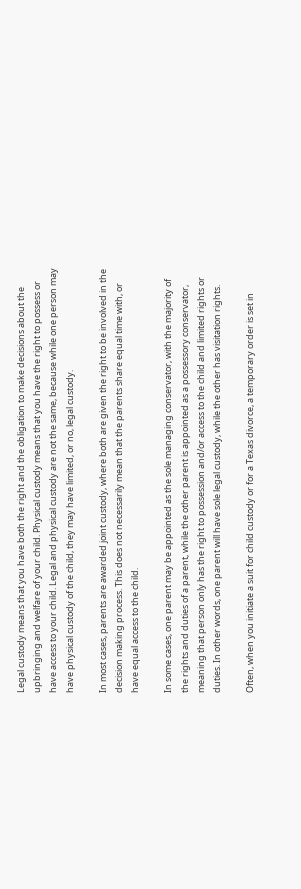Legal custody means that you have both the right and the obligation to make decisions about the upbringing and welfare of your child. Physical custody means that you have the right to possess or have access to your child. Legal and physical custody are not the same, because while one person may have physical custody of the child, they may have limited, or no, legal custody.

In most cases, parents are awarded joint custody, where both are given the right to be involved in the decision making process. This does not necessarily mean that the parents share equal time with, or have equal access to the child.

In some cases, one parent may be appointed as the sole managing conservator, with the majority of the rights and duties of a parent, while the other parent is appointed as a possessory conservator, meaning that person only has the right to possession and/or access to the child and limited rights or duties. In other words, one parent will have sole legal custody, while the other has visitation rights.

Often, when you initiate a suit for child custody or for a Texas divorce, a temporary order is set in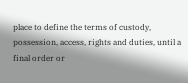place to define the terms of custody, possession, access, rights and duties, until a final order or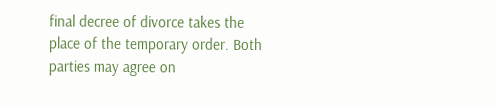final decree of divorce takes the place of the temporary order. Both parties may agree on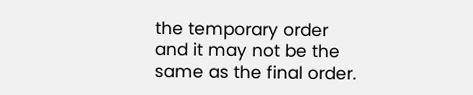the temporary order and it may not be the same as the final order.